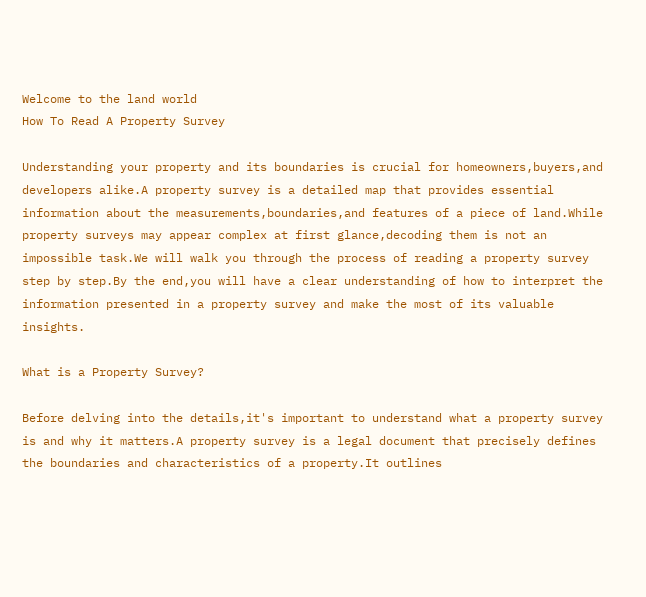Welcome to the land world
How To Read A Property Survey

Understanding your property and its boundaries is crucial for homeowners,buyers,and developers alike.A property survey is a detailed map that provides essential information about the measurements,boundaries,and features of a piece of land.While property surveys may appear complex at first glance,decoding them is not an impossible task.We will walk you through the process of reading a property survey step by step.By the end,you will have a clear understanding of how to interpret the information presented in a property survey and make the most of its valuable insights.

What is a Property Survey?

Before delving into the details,it's important to understand what a property survey is and why it matters.A property survey is a legal document that precisely defines the boundaries and characteristics of a property.It outlines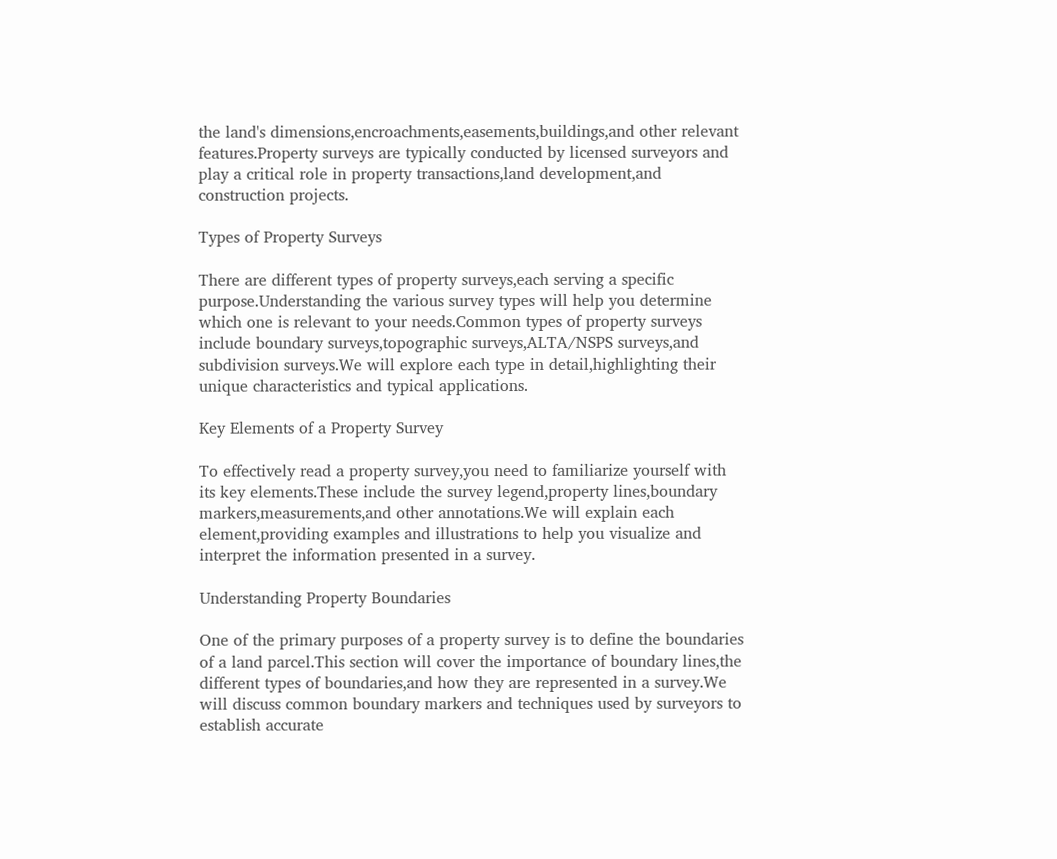the land's dimensions,encroachments,easements,buildings,and other relevant features.Property surveys are typically conducted by licensed surveyors and play a critical role in property transactions,land development,and construction projects.

Types of Property Surveys

There are different types of property surveys,each serving a specific purpose.Understanding the various survey types will help you determine which one is relevant to your needs.Common types of property surveys include boundary surveys,topographic surveys,ALTA/NSPS surveys,and subdivision surveys.We will explore each type in detail,highlighting their unique characteristics and typical applications.

Key Elements of a Property Survey

To effectively read a property survey,you need to familiarize yourself with its key elements.These include the survey legend,property lines,boundary markers,measurements,and other annotations.We will explain each element,providing examples and illustrations to help you visualize and interpret the information presented in a survey.

Understanding Property Boundaries

One of the primary purposes of a property survey is to define the boundaries of a land parcel.This section will cover the importance of boundary lines,the different types of boundaries,and how they are represented in a survey.We will discuss common boundary markers and techniques used by surveyors to establish accurate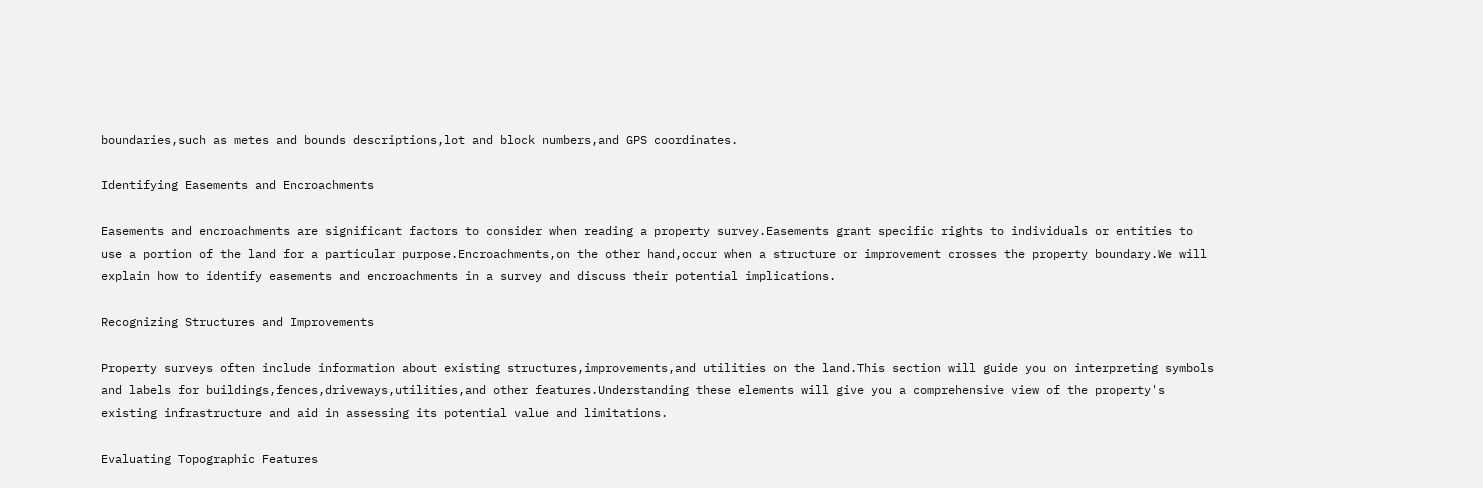boundaries,such as metes and bounds descriptions,lot and block numbers,and GPS coordinates.

Identifying Easements and Encroachments

Easements and encroachments are significant factors to consider when reading a property survey.Easements grant specific rights to individuals or entities to use a portion of the land for a particular purpose.Encroachments,on the other hand,occur when a structure or improvement crosses the property boundary.We will explain how to identify easements and encroachments in a survey and discuss their potential implications.

Recognizing Structures and Improvements

Property surveys often include information about existing structures,improvements,and utilities on the land.This section will guide you on interpreting symbols and labels for buildings,fences,driveways,utilities,and other features.Understanding these elements will give you a comprehensive view of the property's existing infrastructure and aid in assessing its potential value and limitations.

Evaluating Topographic Features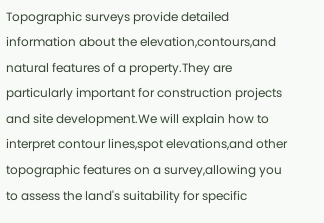Topographic surveys provide detailed information about the elevation,contours,and natural features of a property.They are particularly important for construction projects and site development.We will explain how to interpret contour lines,spot elevations,and other topographic features on a survey,allowing you to assess the land's suitability for specific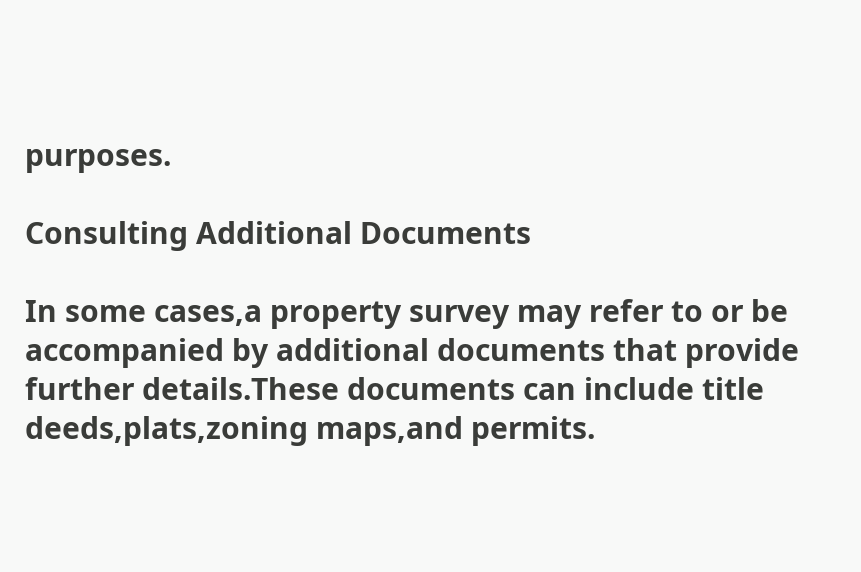purposes.

Consulting Additional Documents

In some cases,a property survey may refer to or be accompanied by additional documents that provide further details.These documents can include title deeds,plats,zoning maps,and permits.